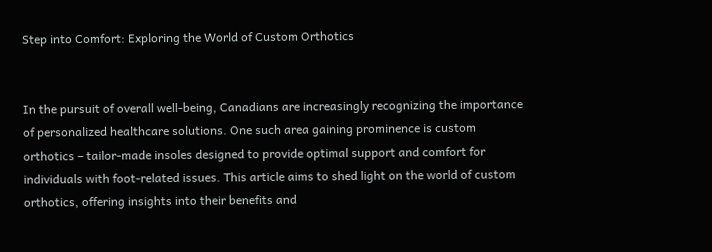Step into Comfort: Exploring the World of Custom Orthotics


In the pursuit of overall well-being, Canadians are increasingly recognizing the importance of personalized healthcare solutions. One such area gaining prominence is custom orthotics – tailor-made insoles designed to provide optimal support and comfort for individuals with foot-related issues. This article aims to shed light on the world of custom orthotics, offering insights into their benefits and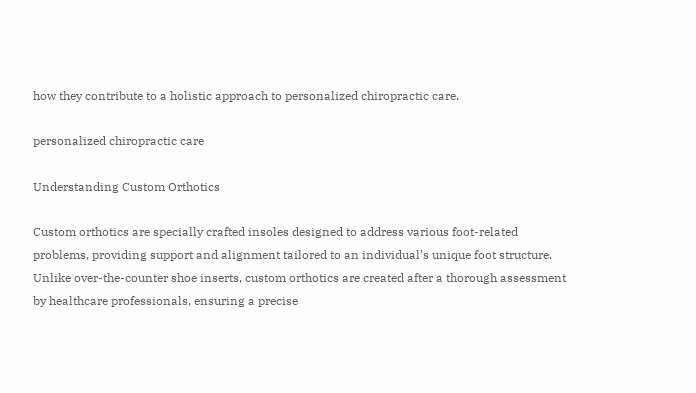how they contribute to a holistic approach to personalized chiropractic care.

personalized chiropractic care

Understanding Custom Orthotics

Custom orthotics are specially crafted insoles designed to address various foot-related problems, providing support and alignment tailored to an individual’s unique foot structure. Unlike over-the-counter shoe inserts, custom orthotics are created after a thorough assessment by healthcare professionals, ensuring a precise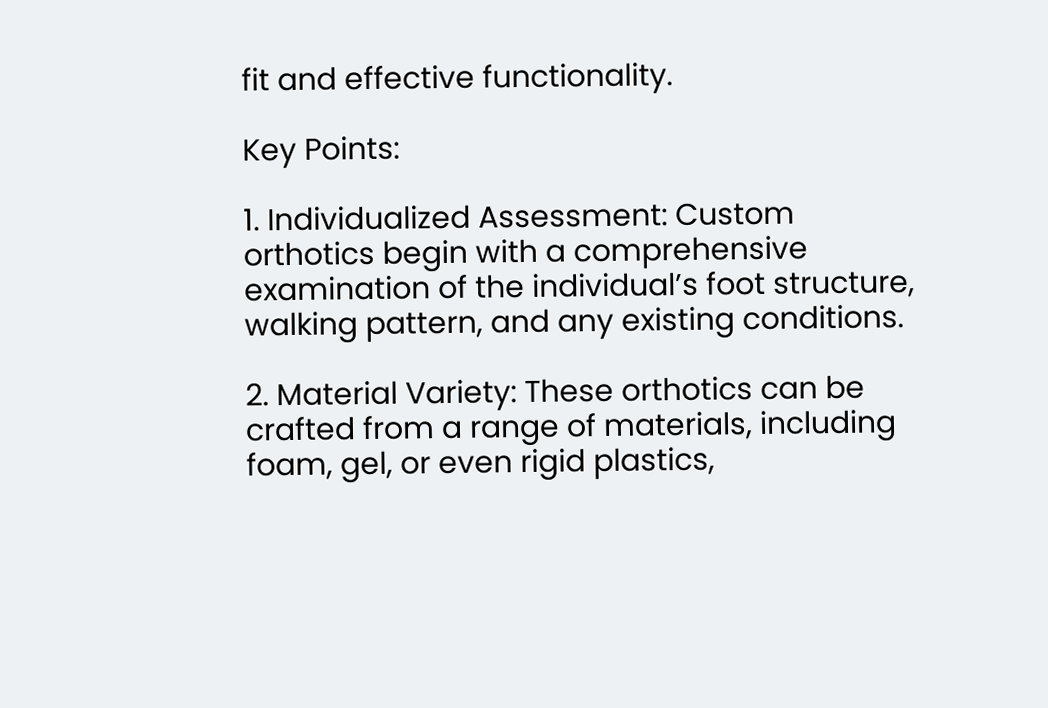fit and effective functionality.

Key Points:

1. Individualized Assessment: Custom orthotics begin with a comprehensive examination of the individual’s foot structure, walking pattern, and any existing conditions.

2. Material Variety: These orthotics can be crafted from a range of materials, including foam, gel, or even rigid plastics,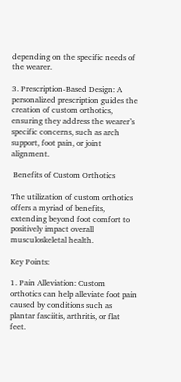depending on the specific needs of the wearer.

3. Prescription-Based Design: A personalized prescription guides the creation of custom orthotics, ensuring they address the wearer’s specific concerns, such as arch support, foot pain, or joint alignment.

 Benefits of Custom Orthotics

The utilization of custom orthotics offers a myriad of benefits, extending beyond foot comfort to positively impact overall musculoskeletal health.

Key Points:

1. Pain Alleviation: Custom orthotics can help alleviate foot pain caused by conditions such as plantar fasciitis, arthritis, or flat feet.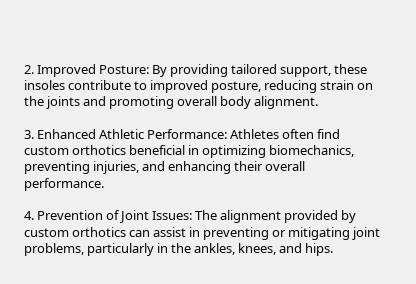2. Improved Posture: By providing tailored support, these insoles contribute to improved posture, reducing strain on the joints and promoting overall body alignment.

3. Enhanced Athletic Performance: Athletes often find custom orthotics beneficial in optimizing biomechanics, preventing injuries, and enhancing their overall performance.

4. Prevention of Joint Issues: The alignment provided by custom orthotics can assist in preventing or mitigating joint problems, particularly in the ankles, knees, and hips.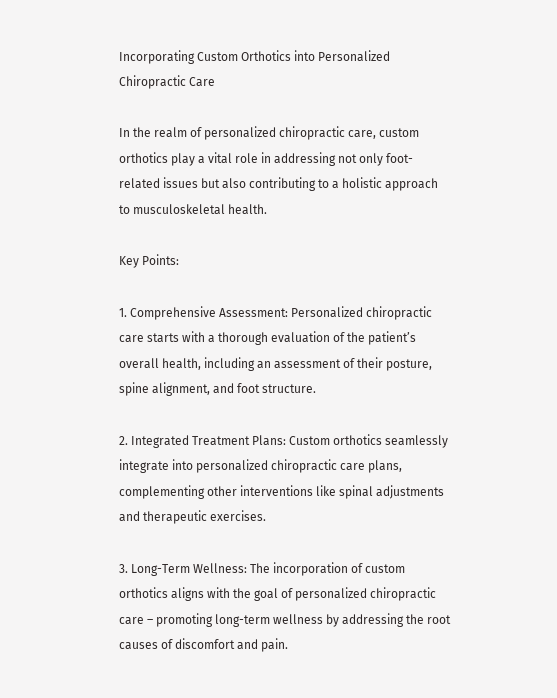Incorporating Custom Orthotics into Personalized Chiropractic Care

In the realm of personalized chiropractic care, custom orthotics play a vital role in addressing not only foot-related issues but also contributing to a holistic approach to musculoskeletal health.

Key Points:

1. Comprehensive Assessment: Personalized chiropractic care starts with a thorough evaluation of the patient’s overall health, including an assessment of their posture, spine alignment, and foot structure.

2. Integrated Treatment Plans: Custom orthotics seamlessly integrate into personalized chiropractic care plans, complementing other interventions like spinal adjustments and therapeutic exercises.

3. Long-Term Wellness: The incorporation of custom orthotics aligns with the goal of personalized chiropractic care – promoting long-term wellness by addressing the root causes of discomfort and pain.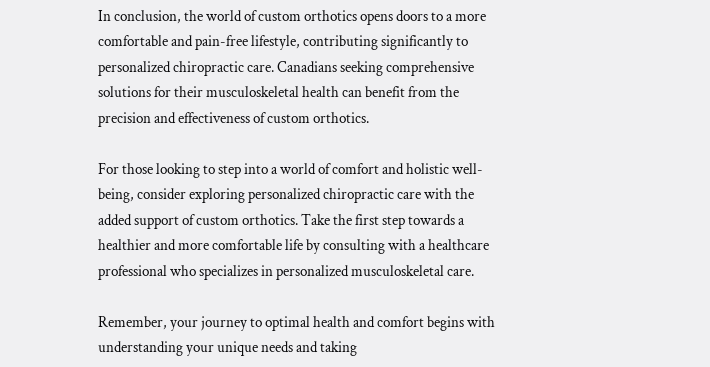In conclusion, the world of custom orthotics opens doors to a more comfortable and pain-free lifestyle, contributing significantly to personalized chiropractic care. Canadians seeking comprehensive solutions for their musculoskeletal health can benefit from the precision and effectiveness of custom orthotics.

For those looking to step into a world of comfort and holistic well-being, consider exploring personalized chiropractic care with the added support of custom orthotics. Take the first step towards a healthier and more comfortable life by consulting with a healthcare professional who specializes in personalized musculoskeletal care.

Remember, your journey to optimal health and comfort begins with understanding your unique needs and taking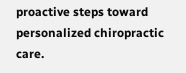proactive steps toward personalized chiropractic care.